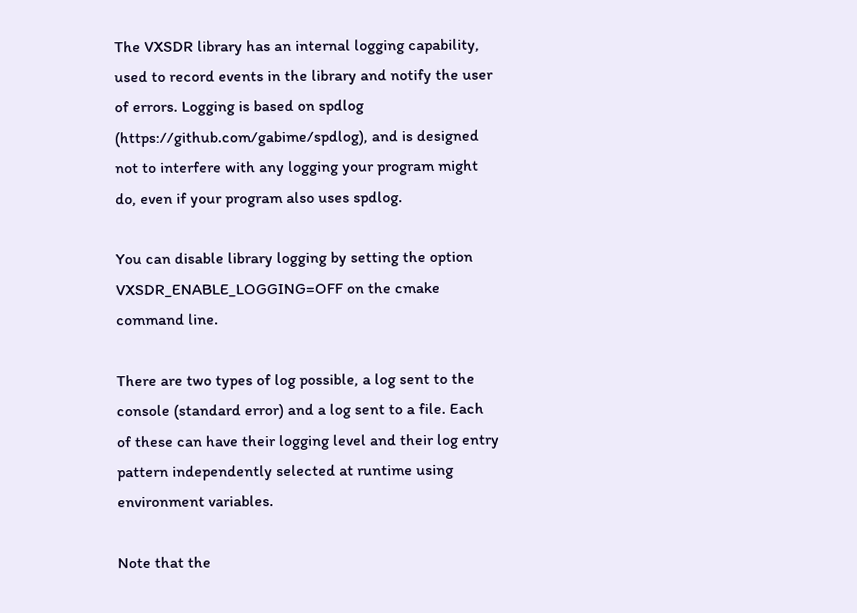The VXSDR library has an internal logging capability, used to record events in the library and notify the user of errors. Logging is based on spdlog (https://github.com/gabime/spdlog), and is designed not to interfere with any logging your program might do, even if your program also uses spdlog.

You can disable library logging by setting the option VXSDR_ENABLE_LOGGING=OFF on the cmake command line.

There are two types of log possible, a log sent to the console (standard error) and a log sent to a file. Each of these can have their logging level and their log entry pattern independently selected at runtime using environment variables.

Note that the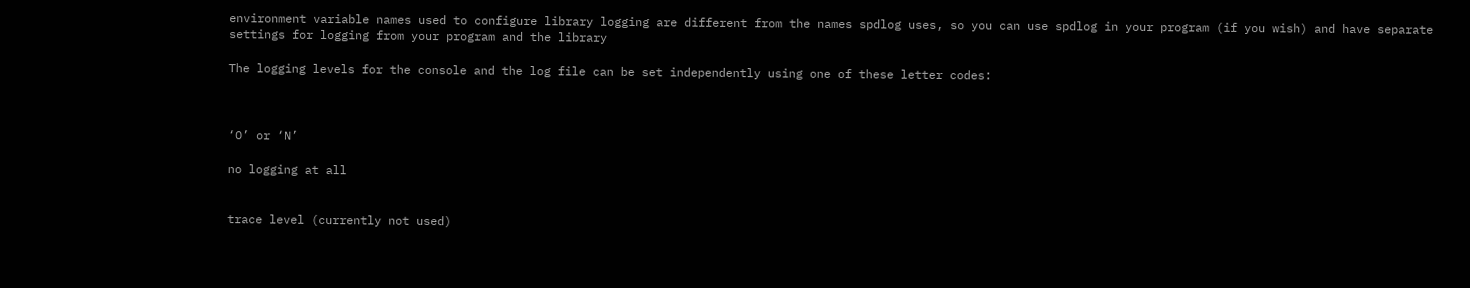environment variable names used to configure library logging are different from the names spdlog uses, so you can use spdlog in your program (if you wish) and have separate settings for logging from your program and the library

The logging levels for the console and the log file can be set independently using one of these letter codes:



‘O’ or ‘N’

no logging at all


trace level (currently not used)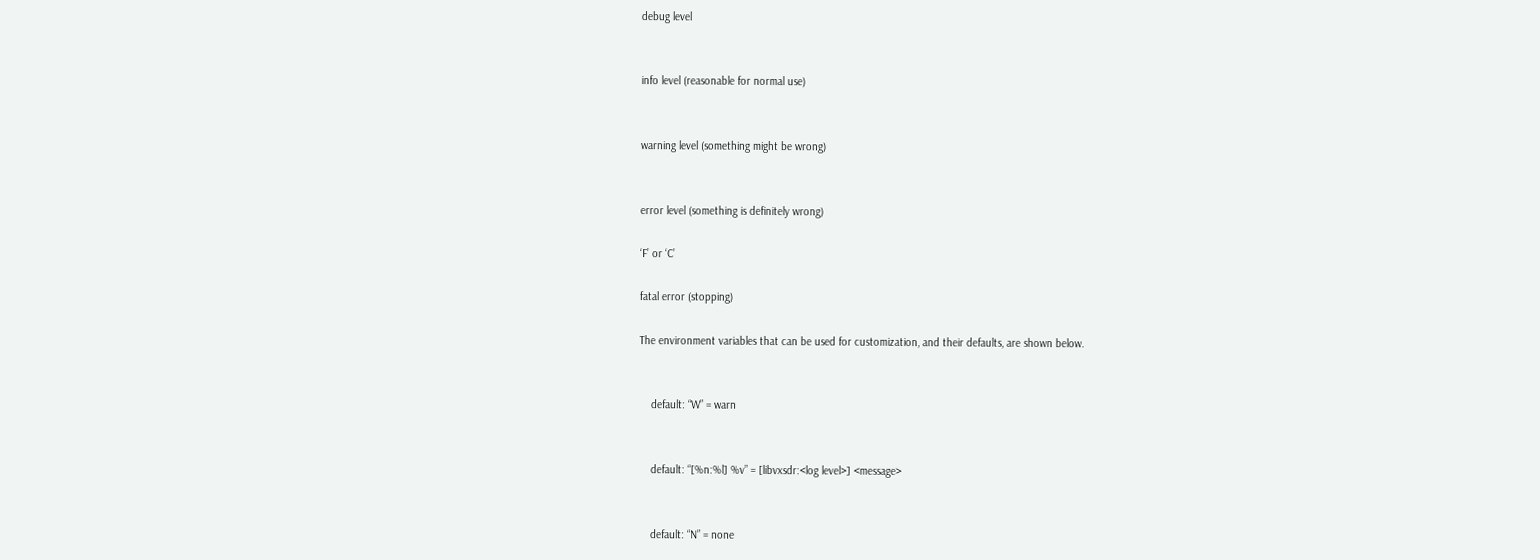debug level


info level (reasonable for normal use)


warning level (something might be wrong)


error level (something is definitely wrong)

‘F’ or ‘C’

fatal error (stopping)

The environment variables that can be used for customization, and their defaults, are shown below.


    default: “W” = warn


    default: “[%n:%l] %v” = [libvxsdr:<log level>] <message>


    default: “N” = none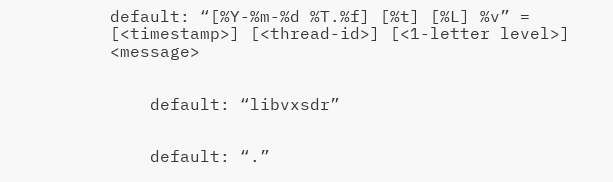default: “[%Y-%m-%d %T.%f] [%t] [%L] %v” = [<timestamp>] [<thread-id>] [<1-letter level>] <message>


    default: “libvxsdr”


    default: “.”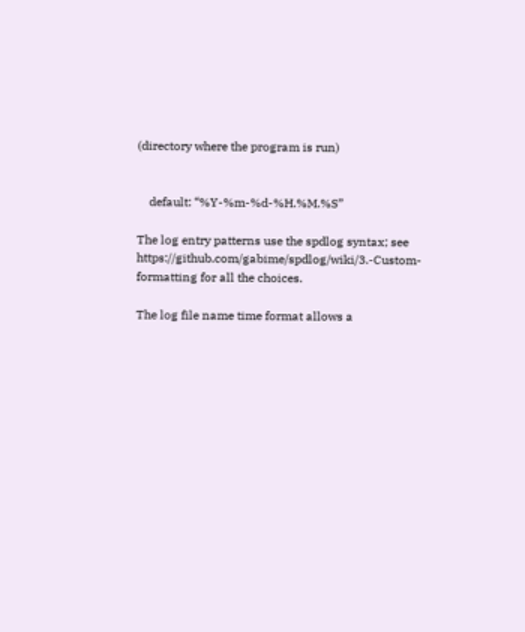(directory where the program is run)


    default: “%Y-%m-%d-%H.%M.%S”

The log entry patterns use the spdlog syntax; see https://github.com/gabime/spdlog/wiki/3.-Custom-formatting for all the choices.

The log file name time format allows a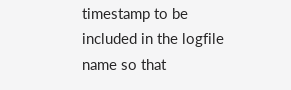timestamp to be included in the logfile name so that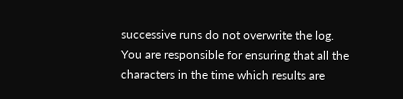successive runs do not overwrite the log. You are responsible for ensuring that all the characters in the time which results are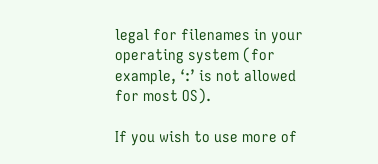legal for filenames in your operating system (for example, ‘:’ is not allowed for most OS).

If you wish to use more of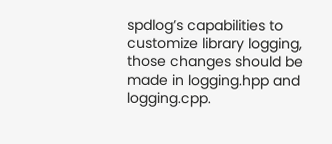spdlog’s capabilities to customize library logging, those changes should be made in logging.hpp and logging.cpp.